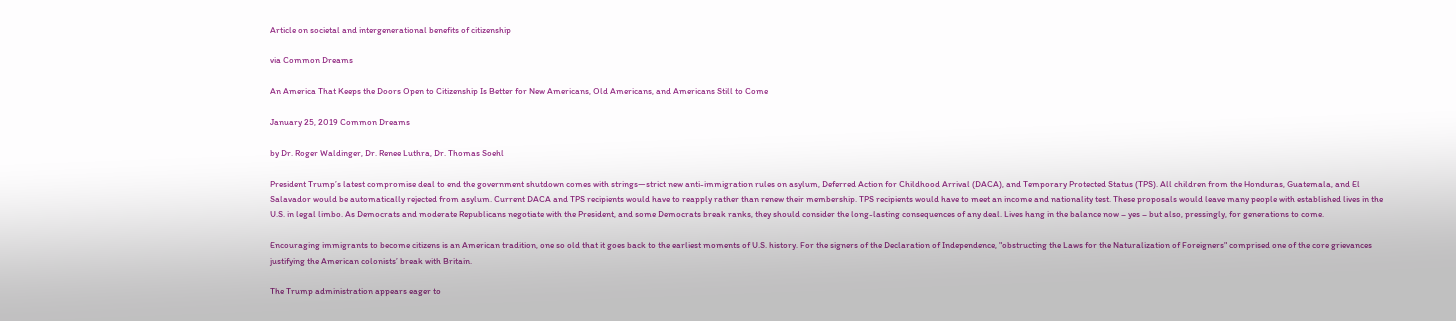Article on societal and intergenerational benefits of citizenship

via Common Dreams

An America That Keeps the Doors Open to Citizenship Is Better for New Americans, Old Americans, and Americans Still to Come

January 25, 2019 Common Dreams

by Dr. Roger Waldinger, Dr. Renee Luthra, Dr. Thomas Soehl

President Trump’s latest compromise deal to end the government shutdown comes with strings—strict new anti-immigration rules on asylum, Deferred Action for Childhood Arrival (DACA), and Temporary Protected Status (TPS). All children from the Honduras, Guatemala, and El Salavador would be automatically rejected from asylum. Current DACA and TPS recipients would have to reapply rather than renew their membership. TPS recipients would have to meet an income and nationality test. These proposals would leave many people with established lives in the U.S. in legal limbo. As Democrats and moderate Republicans negotiate with the President, and some Democrats break ranks, they should consider the long-lasting consequences of any deal. Lives hang in the balance now – yes – but also, pressingly, for generations to come.

Encouraging immigrants to become citizens is an American tradition, one so old that it goes back to the earliest moments of U.S. history. For the signers of the Declaration of Independence, "obstructing the Laws for the Naturalization of Foreigners" comprised one of the core grievances justifying the American colonists’ break with Britain.

The Trump administration appears eager to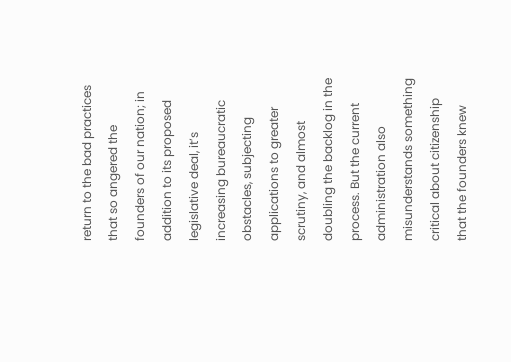return to the bad practices that so angered the founders of our nation; in addition to its proposed legislative deal, it’s increasing bureaucratic obstacles, subjecting applications to greater scrutiny, and almost doubling the backlog in the process. But the current administration also misunderstands something critical about citizenship that the founders knew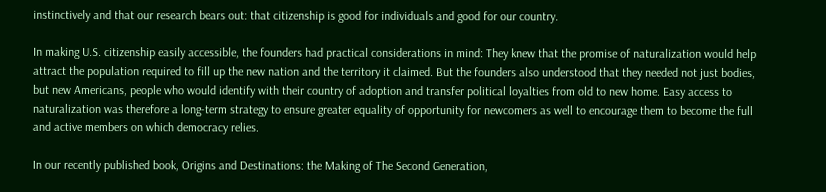instinctively and that our research bears out: that citizenship is good for individuals and good for our country.

In making U.S. citizenship easily accessible, the founders had practical considerations in mind: They knew that the promise of naturalization would help attract the population required to fill up the new nation and the territory it claimed. But the founders also understood that they needed not just bodies, but new Americans, people who would identify with their country of adoption and transfer political loyalties from old to new home. Easy access to naturalization was therefore a long-term strategy to ensure greater equality of opportunity for newcomers as well to encourage them to become the full and active members on which democracy relies.

In our recently published book, Origins and Destinations: the Making of The Second Generation,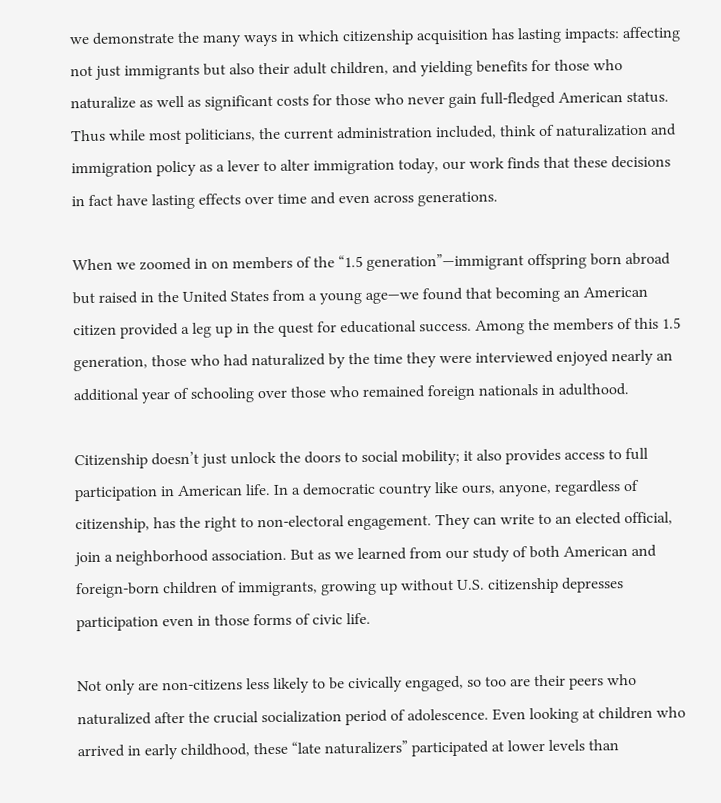we demonstrate the many ways in which citizenship acquisition has lasting impacts: affecting not just immigrants but also their adult children, and yielding benefits for those who naturalize as well as significant costs for those who never gain full-fledged American status. Thus while most politicians, the current administration included, think of naturalization and immigration policy as a lever to alter immigration today, our work finds that these decisions in fact have lasting effects over time and even across generations.

When we zoomed in on members of the “1.5 generation”—immigrant offspring born abroad but raised in the United States from a young age—we found that becoming an American citizen provided a leg up in the quest for educational success. Among the members of this 1.5 generation, those who had naturalized by the time they were interviewed enjoyed nearly an additional year of schooling over those who remained foreign nationals in adulthood.

Citizenship doesn’t just unlock the doors to social mobility; it also provides access to full participation in American life. In a democratic country like ours, anyone, regardless of citizenship, has the right to non-electoral engagement. They can write to an elected official, join a neighborhood association. But as we learned from our study of both American and foreign-born children of immigrants, growing up without U.S. citizenship depresses participation even in those forms of civic life.

Not only are non-citizens less likely to be civically engaged, so too are their peers who naturalized after the crucial socialization period of adolescence. Even looking at children who arrived in early childhood, these “late naturalizers” participated at lower levels than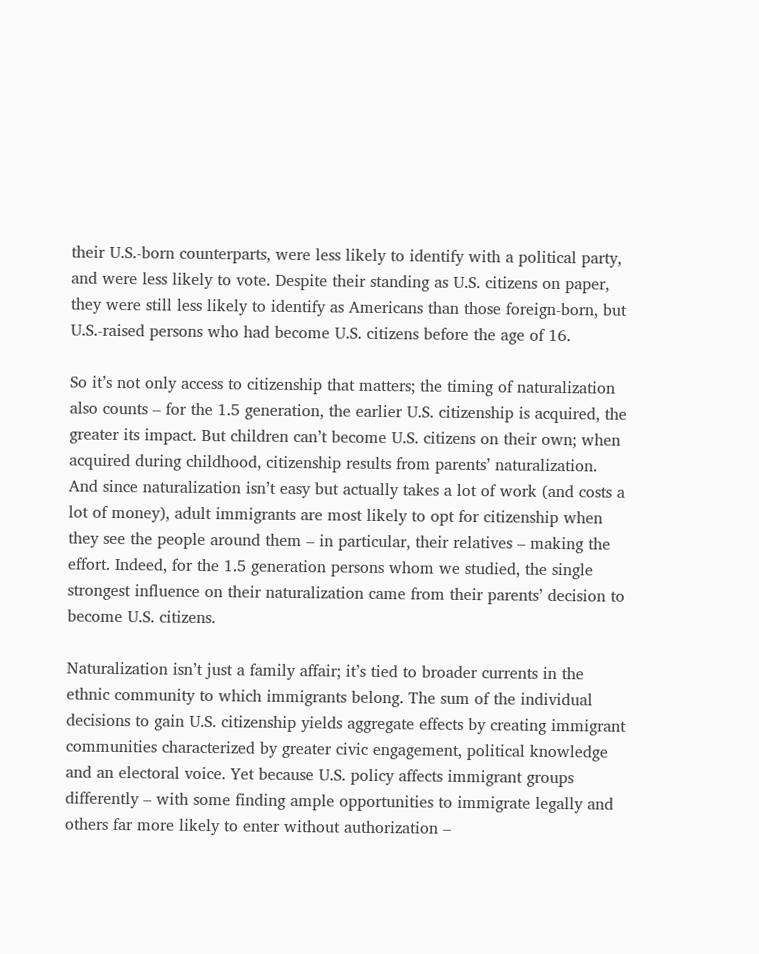their U.S.-born counterparts, were less likely to identify with a political party, and were less likely to vote. Despite their standing as U.S. citizens on paper, they were still less likely to identify as Americans than those foreign-born, but U.S.-raised persons who had become U.S. citizens before the age of 16.

So it’s not only access to citizenship that matters; the timing of naturalization also counts – for the 1.5 generation, the earlier U.S. citizenship is acquired, the greater its impact. But children can’t become U.S. citizens on their own; when acquired during childhood, citizenship results from parents’ naturalization. And since naturalization isn’t easy but actually takes a lot of work (and costs a lot of money), adult immigrants are most likely to opt for citizenship when they see the people around them – in particular, their relatives – making the effort. Indeed, for the 1.5 generation persons whom we studied, the single strongest influence on their naturalization came from their parents’ decision to become U.S. citizens.

Naturalization isn’t just a family affair; it’s tied to broader currents in the ethnic community to which immigrants belong. The sum of the individual decisions to gain U.S. citizenship yields aggregate effects by creating immigrant communities characterized by greater civic engagement, political knowledge and an electoral voice. Yet because U.S. policy affects immigrant groups differently – with some finding ample opportunities to immigrate legally and others far more likely to enter without authorization –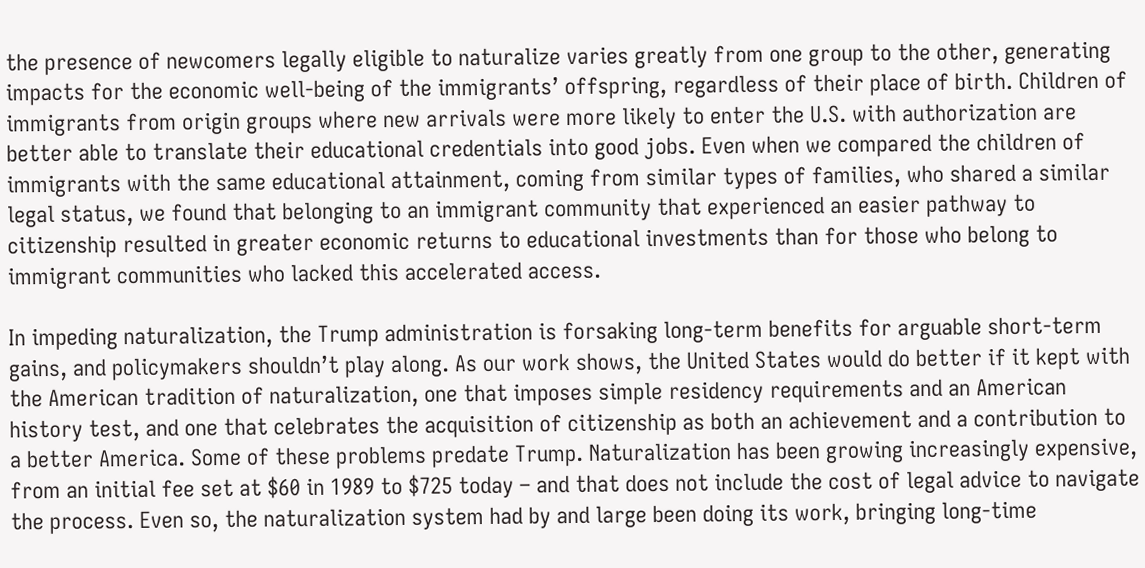the presence of newcomers legally eligible to naturalize varies greatly from one group to the other, generating impacts for the economic well-being of the immigrants’ offspring, regardless of their place of birth. Children of immigrants from origin groups where new arrivals were more likely to enter the U.S. with authorization are better able to translate their educational credentials into good jobs. Even when we compared the children of immigrants with the same educational attainment, coming from similar types of families, who shared a similar legal status, we found that belonging to an immigrant community that experienced an easier pathway to citizenship resulted in greater economic returns to educational investments than for those who belong to immigrant communities who lacked this accelerated access.

In impeding naturalization, the Trump administration is forsaking long-term benefits for arguable short-term gains, and policymakers shouldn’t play along. As our work shows, the United States would do better if it kept with the American tradition of naturalization, one that imposes simple residency requirements and an American history test, and one that celebrates the acquisition of citizenship as both an achievement and a contribution to a better America. Some of these problems predate Trump. Naturalization has been growing increasingly expensive, from an initial fee set at $60 in 1989 to $725 today – and that does not include the cost of legal advice to navigate the process. Even so, the naturalization system had by and large been doing its work, bringing long-time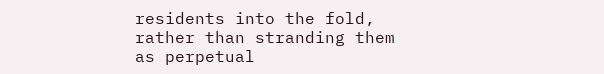residents into the fold, rather than stranding them as perpetual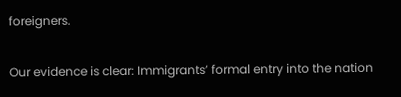foreigners.

Our evidence is clear: Immigrants’ formal entry into the nation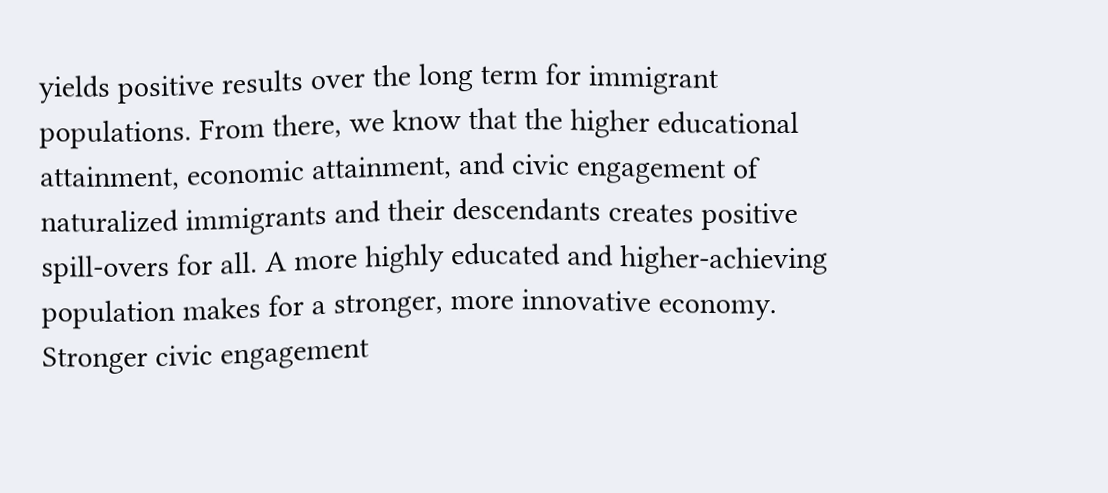yields positive results over the long term for immigrant populations. From there, we know that the higher educational attainment, economic attainment, and civic engagement of naturalized immigrants and their descendants creates positive spill-overs for all. A more highly educated and higher-achieving population makes for a stronger, more innovative economy. Stronger civic engagement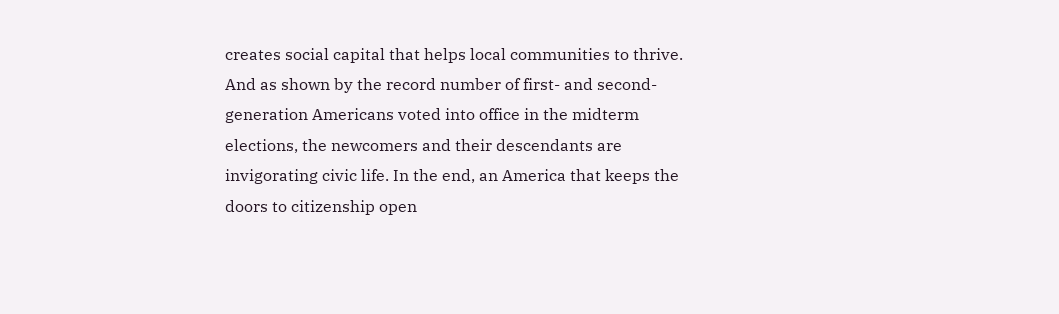creates social capital that helps local communities to thrive. And as shown by the record number of first- and second-generation Americans voted into office in the midterm elections, the newcomers and their descendants are invigorating civic life. In the end, an America that keeps the doors to citizenship open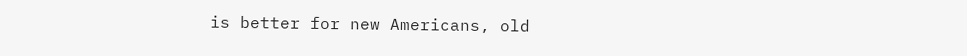is better for new Americans, old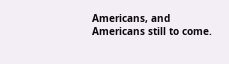Americans, and Americans still to come.